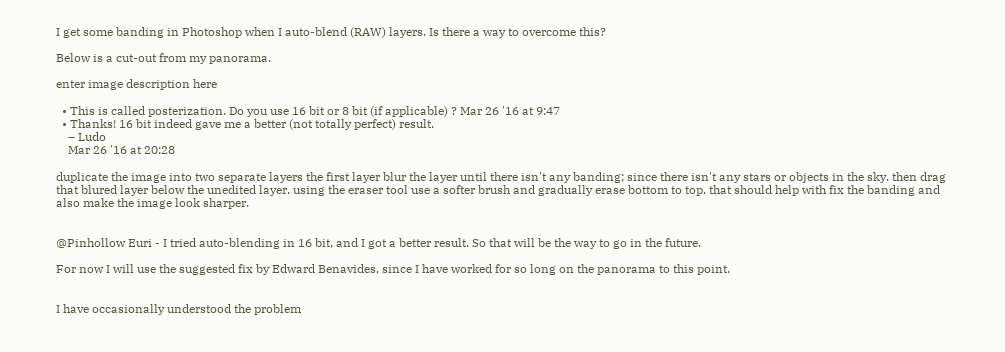I get some banding in Photoshop when I auto-blend (RAW) layers. Is there a way to overcome this?

Below is a cut-out from my panorama.

enter image description here

  • This is called posterization. Do you use 16 bit or 8 bit (if applicable) ? Mar 26 '16 at 9:47
  • Thanks! 16 bit indeed gave me a better (not totally perfect) result.
    – Ludo
    Mar 26 '16 at 20:28

duplicate the image into two separate layers the first layer blur the layer until there isn't any banding; since there isn't any stars or objects in the sky. then drag that blured layer below the unedited layer. using the eraser tool use a softer brush and gradually erase bottom to top. that should help with fix the banding and also make the image look sharper.


@Pinhollow Euri - I tried auto-blending in 16 bit, and I got a better result. So that will be the way to go in the future.

For now I will use the suggested fix by Edward Benavides, since I have worked for so long on the panorama to this point.


I have occasionally understood the problem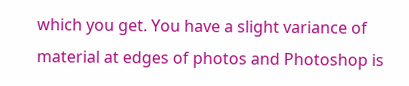which you get. You have a slight variance of material at edges of photos and Photoshop is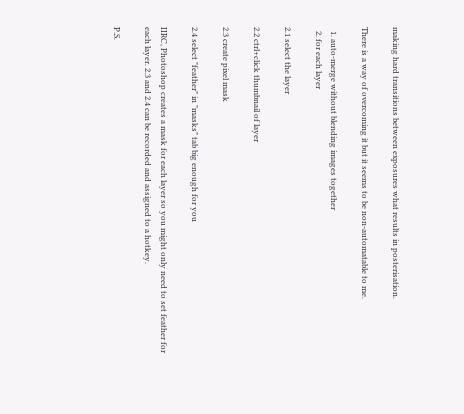making hard transitions between exposures what results in posterisation.

There is a way of overcoming it but it seems to be non-automatable to me.

  1. auto-merge without blending images together
  2. for each layer

2.1 select the layer

2.2 ctrl+click thumbnail of layer

2.3 create pixel mask

2.4 select "feather" in "masks" tab big enough for you

IIRC, Photoshop creates a mask for each layer so you might only need to set feather for each layer. 2.3 and 2.4 can be recorded and assigned to a hotkey.

P.S.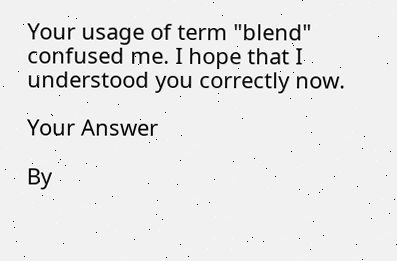Your usage of term "blend" confused me. I hope that I understood you correctly now.

Your Answer

By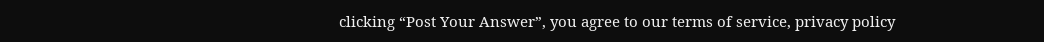clicking “Post Your Answer”, you agree to our terms of service, privacy policy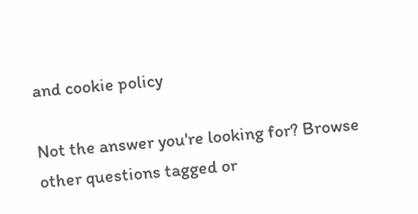and cookie policy

Not the answer you're looking for? Browse other questions tagged or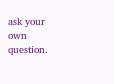ask your own question.